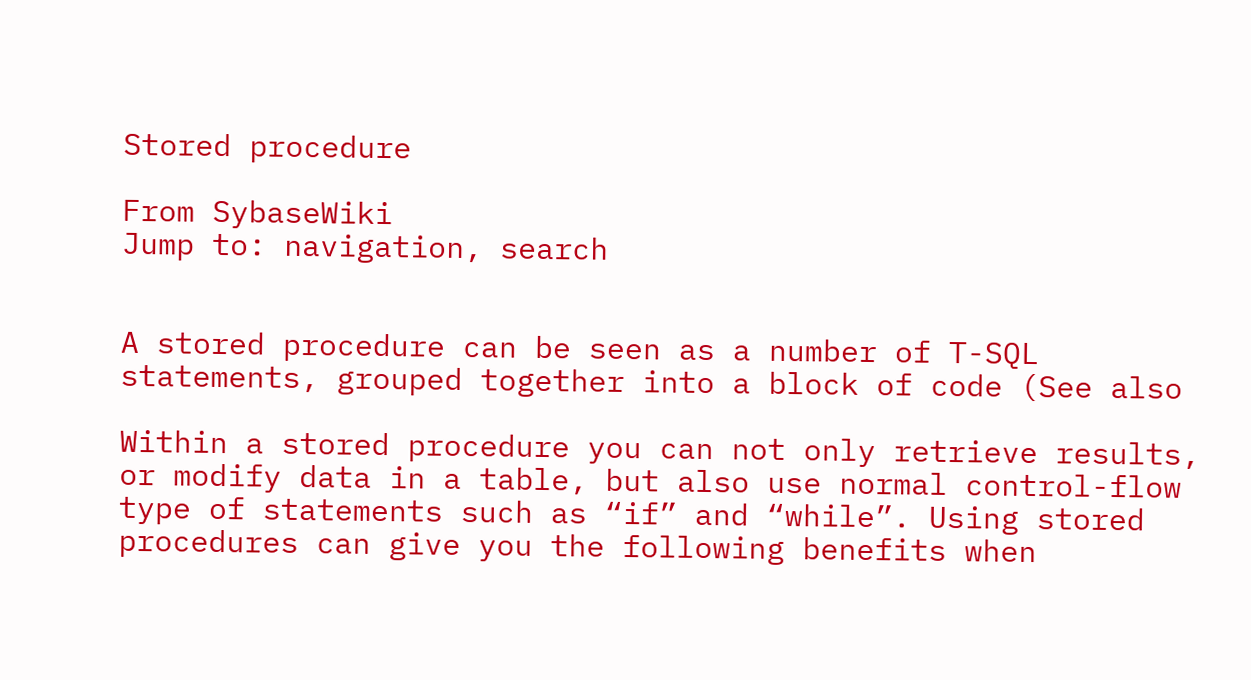Stored procedure

From SybaseWiki
Jump to: navigation, search


A stored procedure can be seen as a number of T-SQL statements, grouped together into a block of code (See also

Within a stored procedure you can not only retrieve results, or modify data in a table, but also use normal control-flow type of statements such as “if” and “while”. Using stored procedures can give you the following benefits when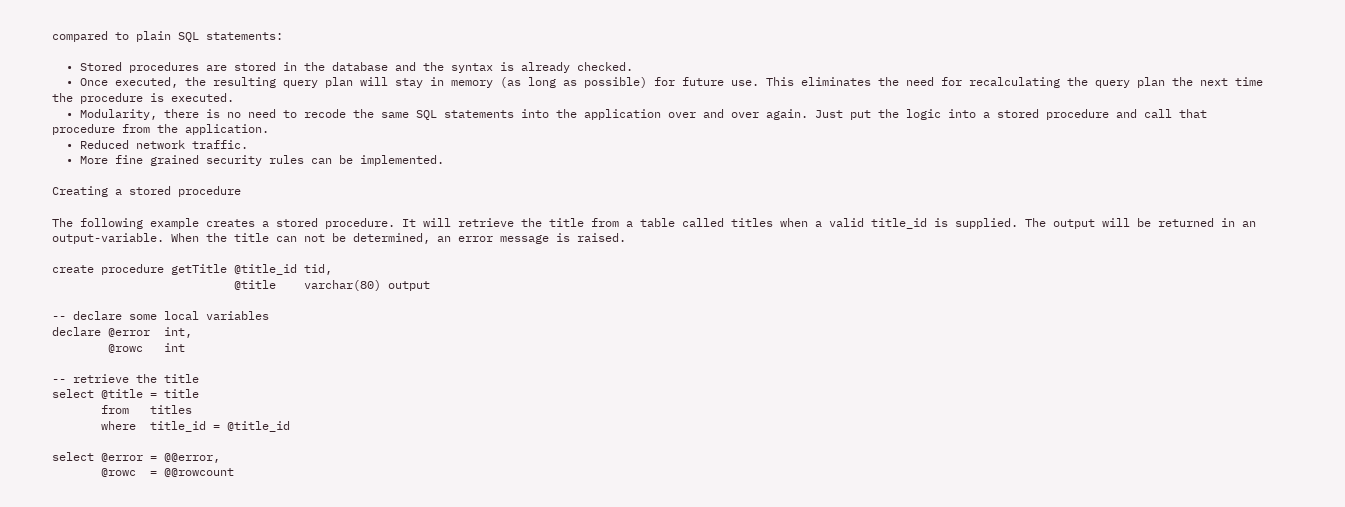compared to plain SQL statements:

  • Stored procedures are stored in the database and the syntax is already checked.
  • Once executed, the resulting query plan will stay in memory (as long as possible) for future use. This eliminates the need for recalculating the query plan the next time the procedure is executed.
  • Modularity, there is no need to recode the same SQL statements into the application over and over again. Just put the logic into a stored procedure and call that procedure from the application.
  • Reduced network traffic.
  • More fine grained security rules can be implemented.

Creating a stored procedure

The following example creates a stored procedure. It will retrieve the title from a table called titles when a valid title_id is supplied. The output will be returned in an output-variable. When the title can not be determined, an error message is raised.

create procedure getTitle @title_id tid,
                          @title    varchar(80) output

-- declare some local variables
declare @error  int,
        @rowc   int

-- retrieve the title
select @title = title
       from   titles
       where  title_id = @title_id

select @error = @@error,
       @rowc  = @@rowcount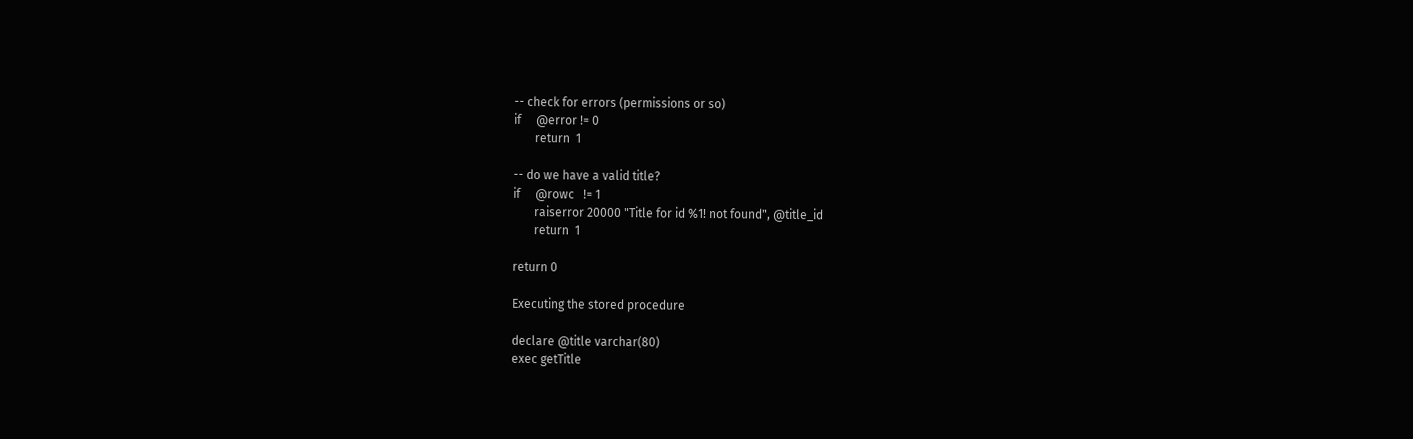-- check for errors (permissions or so)
if     @error != 0
       return  1

-- do we have a valid title?
if     @rowc   != 1
       raiserror 20000 "Title for id %1! not found", @title_id
       return  1

return 0

Executing the stored procedure

declare @title varchar(80)
exec getTitle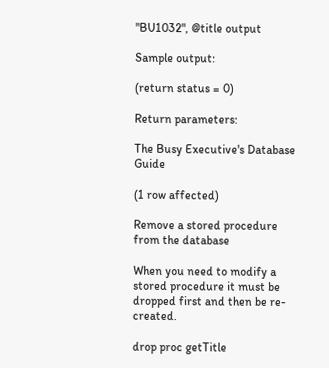"BU1032", @title output

Sample output:

(return status = 0)

Return parameters:

The Busy Executive's Database Guide

(1 row affected)

Remove a stored procedure from the database

When you need to modify a stored procedure it must be dropped first and then be re-created.

drop proc getTitle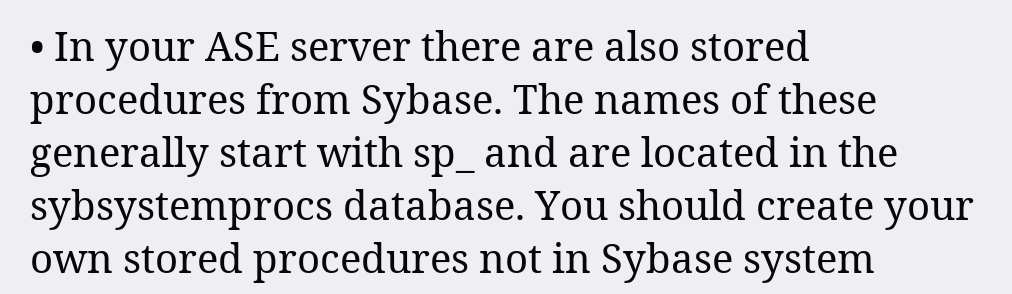• In your ASE server there are also stored procedures from Sybase. The names of these generally start with sp_ and are located in the sybsystemprocs database. You should create your own stored procedures not in Sybase system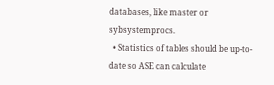databases, like master or sybsystemprocs.
  • Statistics of tables should be up-to-date so ASE can calculate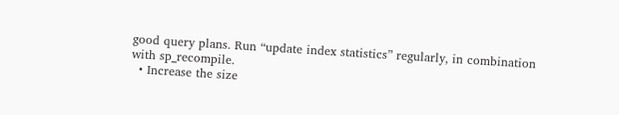good query plans. Run “update index statistics” regularly, in combination with sp_recompile.
  • Increase the size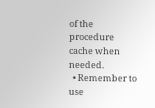of the procedure cache when needed.
  • Remember to use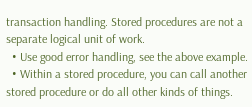transaction handling. Stored procedures are not a separate logical unit of work.
  • Use good error handling, see the above example.
  • Within a stored procedure, you can call another stored procedure or do all other kinds of things.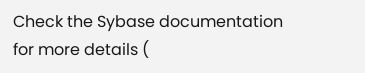Check the Sybase documentation for more details (